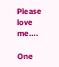Please love me….

One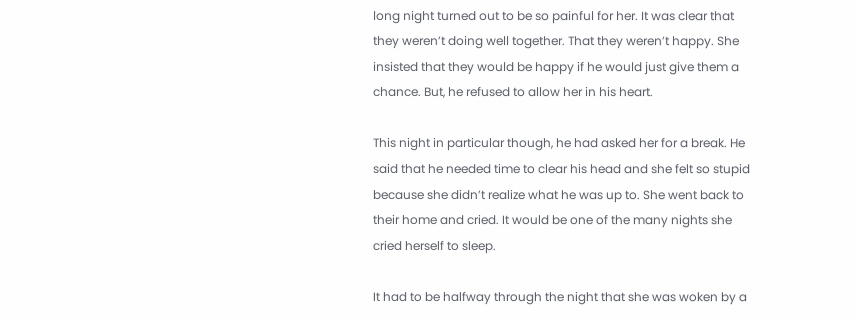long night turned out to be so painful for her. It was clear that they weren’t doing well together. That they weren’t happy. She insisted that they would be happy if he would just give them a chance. But, he refused to allow her in his heart.

This night in particular though, he had asked her for a break. He said that he needed time to clear his head and she felt so stupid because she didn’t realize what he was up to. She went back to their home and cried. It would be one of the many nights she cried herself to sleep.

It had to be halfway through the night that she was woken by a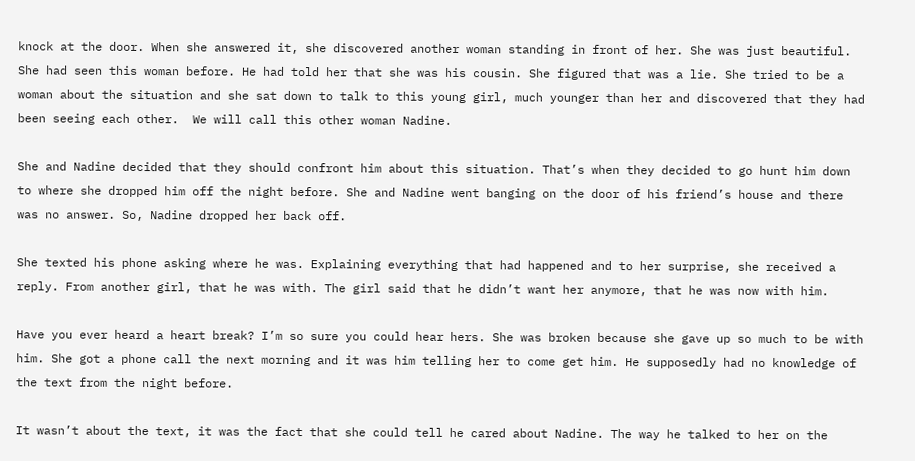knock at the door. When she answered it, she discovered another woman standing in front of her. She was just beautiful. She had seen this woman before. He had told her that she was his cousin. She figured that was a lie. She tried to be a woman about the situation and she sat down to talk to this young girl, much younger than her and discovered that they had been seeing each other.  We will call this other woman Nadine.

She and Nadine decided that they should confront him about this situation. That’s when they decided to go hunt him down to where she dropped him off the night before. She and Nadine went banging on the door of his friend’s house and there was no answer. So, Nadine dropped her back off.

She texted his phone asking where he was. Explaining everything that had happened and to her surprise, she received a reply. From another girl, that he was with. The girl said that he didn’t want her anymore, that he was now with him.

Have you ever heard a heart break? I’m so sure you could hear hers. She was broken because she gave up so much to be with him. She got a phone call the next morning and it was him telling her to come get him. He supposedly had no knowledge of the text from the night before.

It wasn’t about the text, it was the fact that she could tell he cared about Nadine. The way he talked to her on the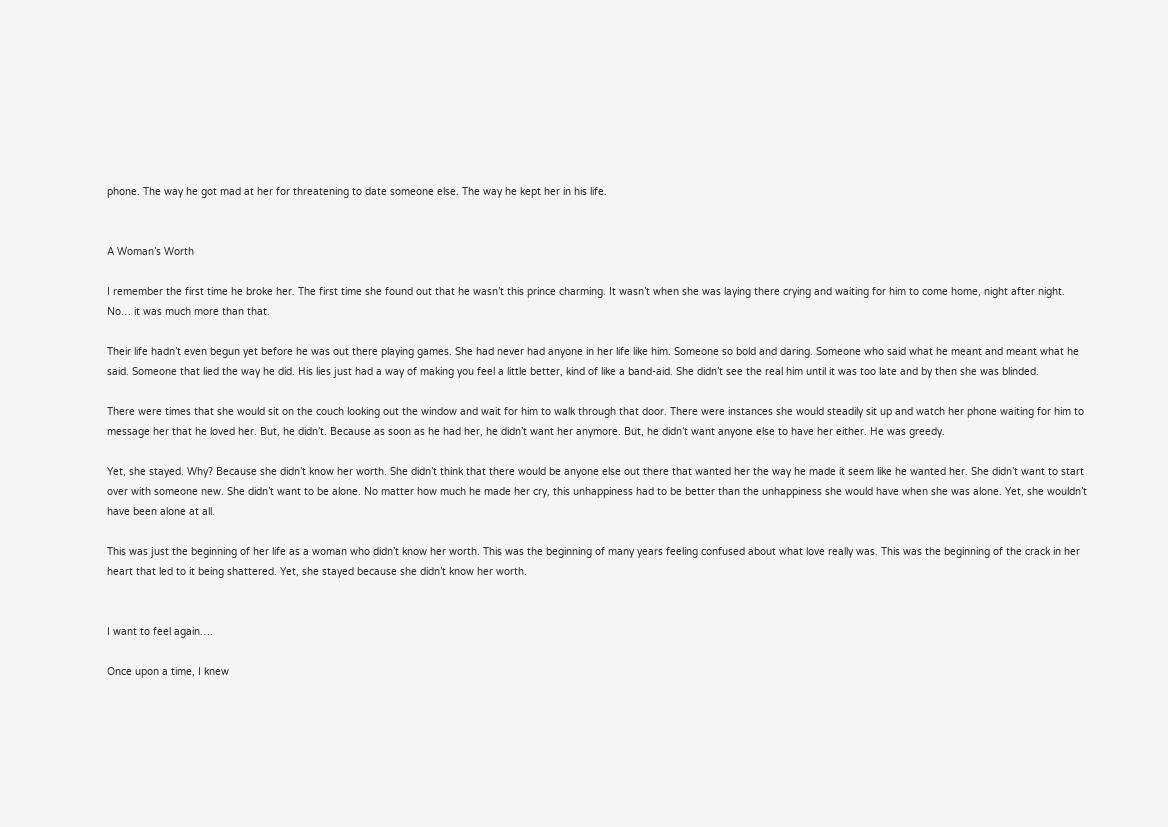phone. The way he got mad at her for threatening to date someone else. The way he kept her in his life.


A Woman’s Worth

I remember the first time he broke her. The first time she found out that he wasn’t this prince charming. It wasn’t when she was laying there crying and waiting for him to come home, night after night. No… it was much more than that.

Their life hadn’t even begun yet before he was out there playing games. She had never had anyone in her life like him. Someone so bold and daring. Someone who said what he meant and meant what he said. Someone that lied the way he did. His lies just had a way of making you feel a little better, kind of like a band-aid. She didn’t see the real him until it was too late and by then she was blinded.

There were times that she would sit on the couch looking out the window and wait for him to walk through that door. There were instances she would steadily sit up and watch her phone waiting for him to message her that he loved her. But, he didn’t. Because as soon as he had her, he didn’t want her anymore. But, he didn’t want anyone else to have her either. He was greedy.

Yet, she stayed. Why? Because she didn’t know her worth. She didn’t think that there would be anyone else out there that wanted her the way he made it seem like he wanted her. She didn’t want to start over with someone new. She didn’t want to be alone. No matter how much he made her cry, this unhappiness had to be better than the unhappiness she would have when she was alone. Yet, she wouldn’t have been alone at all.

This was just the beginning of her life as a woman who didn’t know her worth. This was the beginning of many years feeling confused about what love really was. This was the beginning of the crack in her heart that led to it being shattered. Yet, she stayed because she didn’t know her worth.


I want to feel again….

Once upon a time, I knew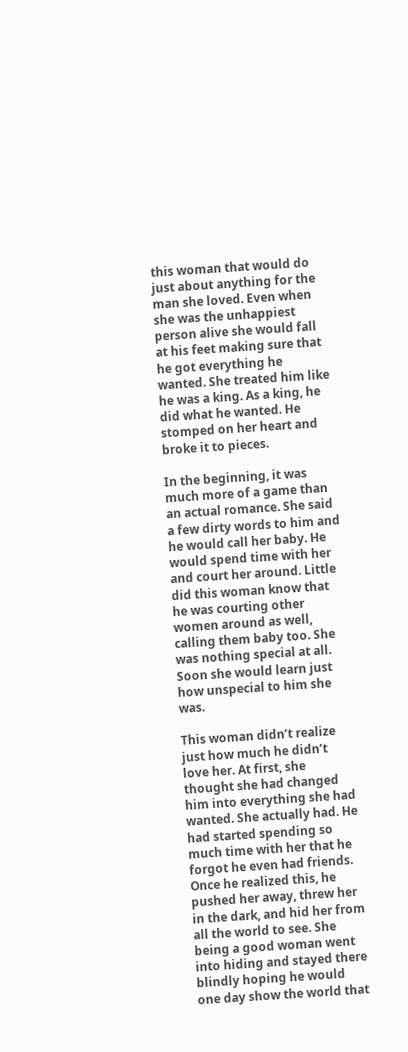this woman that would do just about anything for the man she loved. Even when she was the unhappiest person alive she would fall at his feet making sure that he got everything he wanted. She treated him like he was a king. As a king, he did what he wanted. He stomped on her heart and broke it to pieces.

In the beginning, it was much more of a game than an actual romance. She said a few dirty words to him and he would call her baby. He would spend time with her and court her around. Little did this woman know that he was courting other women around as well, calling them baby too. She was nothing special at all. Soon she would learn just how unspecial to him she was.

This woman didn’t realize just how much he didn’t love her. At first, she thought she had changed him into everything she had wanted. She actually had. He had started spending so much time with her that he forgot he even had friends. Once he realized this, he pushed her away, threw her in the dark, and hid her from all the world to see. She being a good woman went into hiding and stayed there blindly hoping he would one day show the world that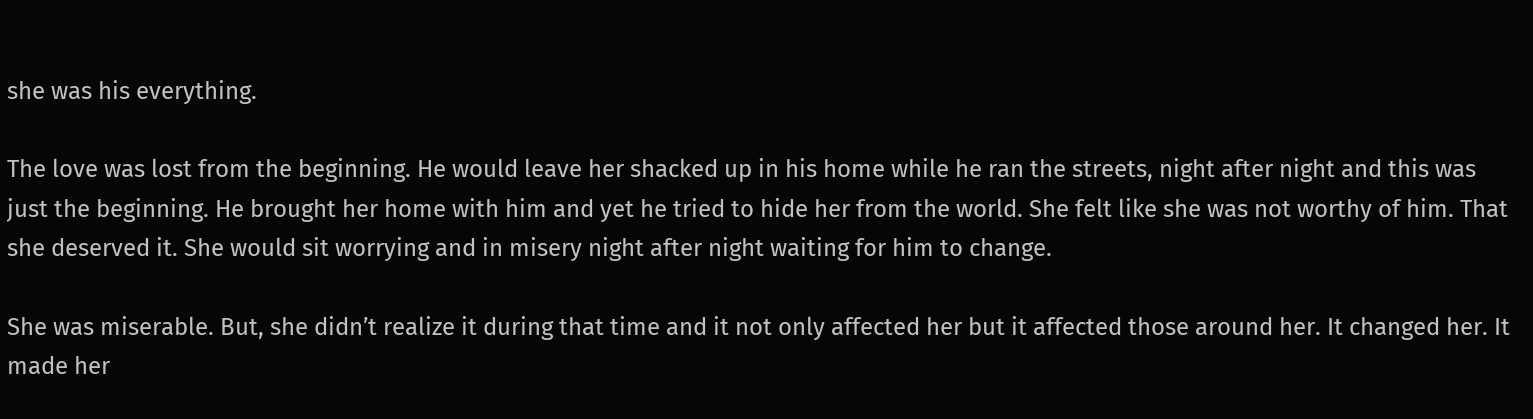she was his everything.

The love was lost from the beginning. He would leave her shacked up in his home while he ran the streets, night after night and this was just the beginning. He brought her home with him and yet he tried to hide her from the world. She felt like she was not worthy of him. That she deserved it. She would sit worrying and in misery night after night waiting for him to change.

She was miserable. But, she didn’t realize it during that time and it not only affected her but it affected those around her. It changed her. It made her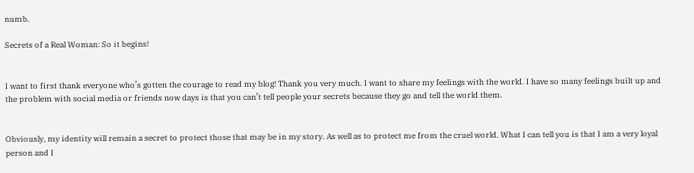numb.

Secrets of a Real Woman: So it begins!


I want to first thank everyone who’s gotten the courage to read my blog! Thank you very much. I want to share my feelings with the world. I have so many feelings built up and the problem with social media or friends now days is that you can’t tell people your secrets because they go and tell the world them.


Obviously, my identity will remain a secret to protect those that may be in my story. As well as to protect me from the cruel world. What I can tell you is that I am a very loyal person and I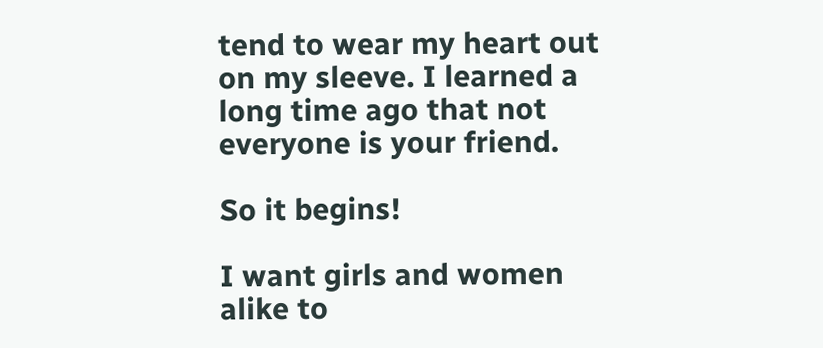tend to wear my heart out on my sleeve. I learned a long time ago that not everyone is your friend.

So it begins!

I want girls and women alike to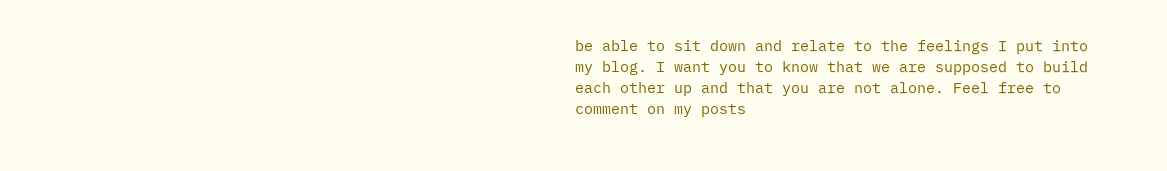be able to sit down and relate to the feelings I put into my blog. I want you to know that we are supposed to build each other up and that you are not alone. Feel free to comment on my posts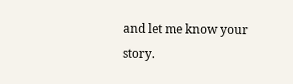and let me know your story.